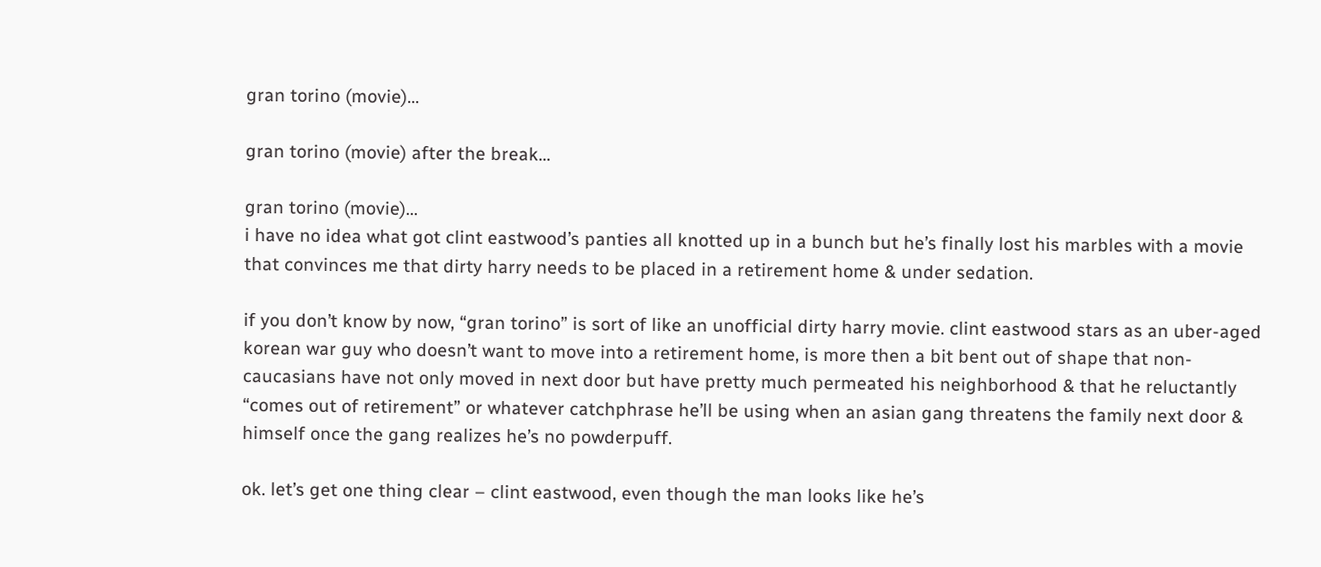gran torino (movie)…

gran torino (movie) after the break…

gran torino (movie)…
i have no idea what got clint eastwood’s panties all knotted up in a bunch but he’s finally lost his marbles with a movie that convinces me that dirty harry needs to be placed in a retirement home & under sedation.

if you don’t know by now, “gran torino” is sort of like an unofficial dirty harry movie. clint eastwood stars as an uber-aged korean war guy who doesn’t want to move into a retirement home, is more then a bit bent out of shape that non-caucasians have not only moved in next door but have pretty much permeated his neighborhood & that he reluctantly “comes out of retirement” or whatever catchphrase he’ll be using when an asian gang threatens the family next door & himself once the gang realizes he’s no powderpuff.

ok. let’s get one thing clear – clint eastwood, even though the man looks like he’s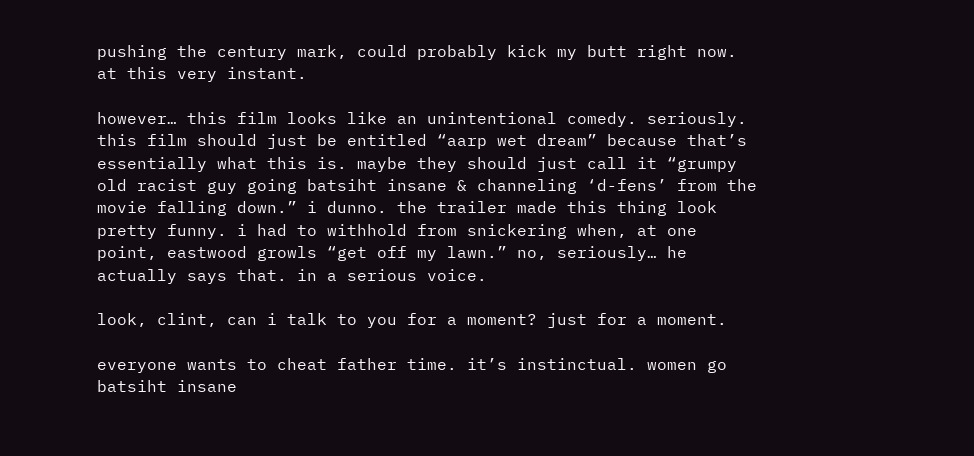pushing the century mark, could probably kick my butt right now. at this very instant.

however… this film looks like an unintentional comedy. seriously. this film should just be entitled “aarp wet dream” because that’s essentially what this is. maybe they should just call it “grumpy old racist guy going batsiht insane & channeling ‘d-fens’ from the movie falling down.” i dunno. the trailer made this thing look pretty funny. i had to withhold from snickering when, at one point, eastwood growls “get off my lawn.” no, seriously… he actually says that. in a serious voice.

look, clint, can i talk to you for a moment? just for a moment.

everyone wants to cheat father time. it’s instinctual. women go batsiht insane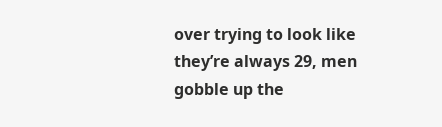over trying to look like they’re always 29, men gobble up the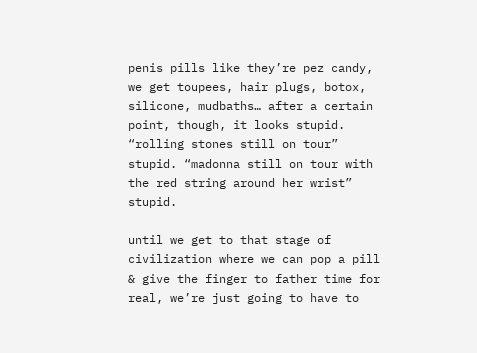penis pills like they’re pez candy, we get toupees, hair plugs, botox, silicone, mudbaths… after a certain point, though, it looks stupid. “rolling stones still on tour” stupid. “madonna still on tour with the red string around her wrist” stupid.

until we get to that stage of civilization where we can pop a pill & give the finger to father time for real, we’re just going to have to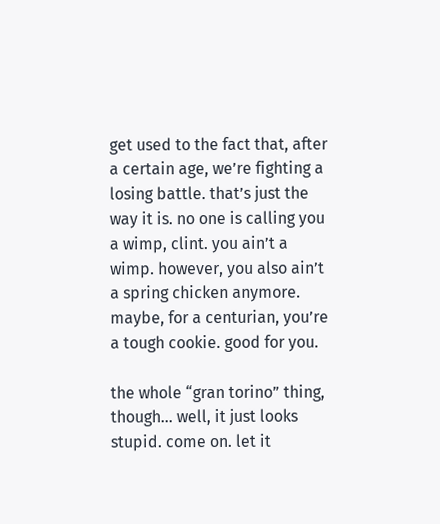get used to the fact that, after a certain age, we’re fighting a losing battle. that’s just the way it is. no one is calling you a wimp, clint. you ain’t a wimp. however, you also ain’t a spring chicken anymore. maybe, for a centurian, you’re a tough cookie. good for you.

the whole “gran torino” thing, though… well, it just looks stupid. come on. let it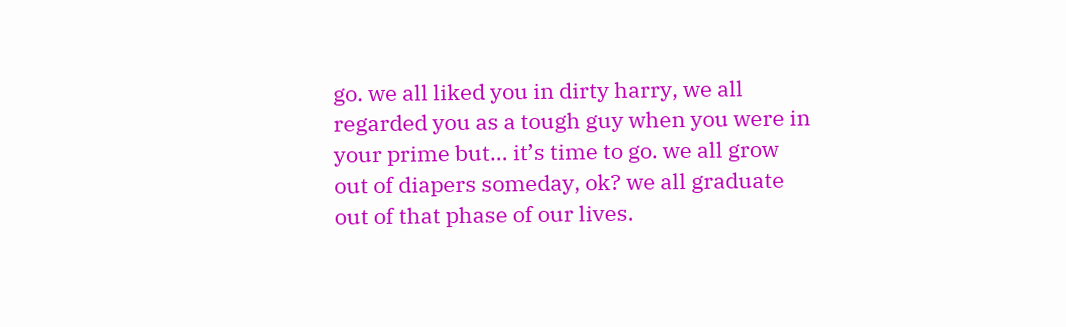go. we all liked you in dirty harry, we all regarded you as a tough guy when you were in your prime but… it’s time to go. we all grow out of diapers someday, ok? we all graduate out of that phase of our lives.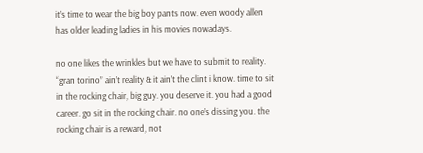it’s time to wear the big boy pants now. even woody allen has older leading ladies in his movies nowadays.

no one likes the wrinkles but we have to submit to reality. “gran torino” ain’t reality & it ain’t the clint i know. time to sit in the rocking chair, big guy. you deserve it. you had a good career. go sit in the rocking chair. no one’s dissing you. the rocking chair is a reward, not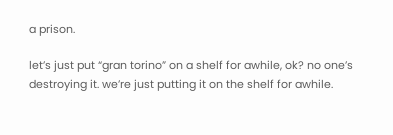a prison.

let’s just put “gran torino” on a shelf for awhile, ok? no one’s destroying it. we’re just putting it on the shelf for awhile.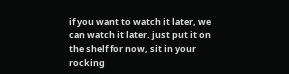if you want to watch it later, we can watch it later. just put it on the shelf for now, sit in your rocking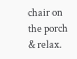chair on the porch & relax.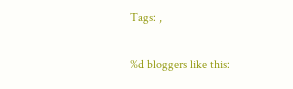Tags: ,

%d bloggers like this: